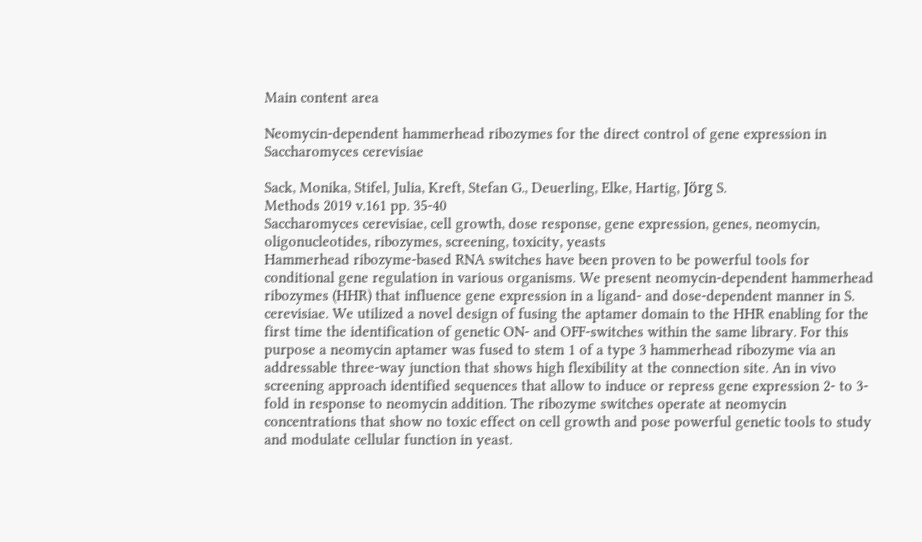Main content area

Neomycin-dependent hammerhead ribozymes for the direct control of gene expression in Saccharomyces cerevisiae

Sack, Monika, Stifel, Julia, Kreft, Stefan G., Deuerling, Elke, Hartig, Jörg S.
Methods 2019 v.161 pp. 35-40
Saccharomyces cerevisiae, cell growth, dose response, gene expression, genes, neomycin, oligonucleotides, ribozymes, screening, toxicity, yeasts
Hammerhead ribozyme-based RNA switches have been proven to be powerful tools for conditional gene regulation in various organisms. We present neomycin-dependent hammerhead ribozymes (HHR) that influence gene expression in a ligand- and dose-dependent manner in S. cerevisiae. We utilized a novel design of fusing the aptamer domain to the HHR enabling for the first time the identification of genetic ON- and OFF-switches within the same library. For this purpose a neomycin aptamer was fused to stem 1 of a type 3 hammerhead ribozyme via an addressable three-way junction that shows high flexibility at the connection site. An in vivo screening approach identified sequences that allow to induce or repress gene expression 2- to 3-fold in response to neomycin addition. The ribozyme switches operate at neomycin concentrations that show no toxic effect on cell growth and pose powerful genetic tools to study and modulate cellular function in yeast.